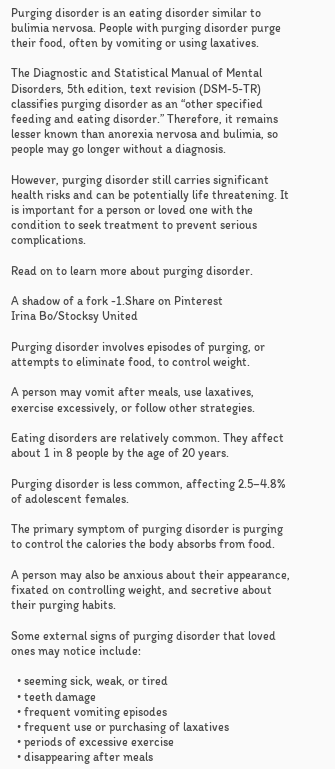Purging disorder is an eating disorder similar to bulimia nervosa. People with purging disorder purge their food, often by vomiting or using laxatives.

The Diagnostic and Statistical Manual of Mental Disorders, 5th edition, text revision (DSM-5-TR) classifies purging disorder as an “other specified feeding and eating disorder.” Therefore, it remains lesser known than anorexia nervosa and bulimia, so people may go longer without a diagnosis.

However, purging disorder still carries significant health risks and can be potentially life threatening. It is important for a person or loved one with the condition to seek treatment to prevent serious complications.

Read on to learn more about purging disorder.

A shadow of a fork -1.Share on Pinterest
Irina Bo/Stocksy United

Purging disorder involves episodes of purging, or attempts to eliminate food, to control weight.

A person may vomit after meals, use laxatives, exercise excessively, or follow other strategies.

Eating disorders are relatively common. They affect about 1 in 8 people by the age of 20 years.

Purging disorder is less common, affecting 2.5–4.8% of adolescent females.

The primary symptom of purging disorder is purging to control the calories the body absorbs from food.

A person may also be anxious about their appearance, fixated on controlling weight, and secretive about their purging habits.

Some external signs of purging disorder that loved ones may notice include:

  • seeming sick, weak, or tired
  • teeth damage
  • frequent vomiting episodes
  • frequent use or purchasing of laxatives
  • periods of excessive exercise
  • disappearing after meals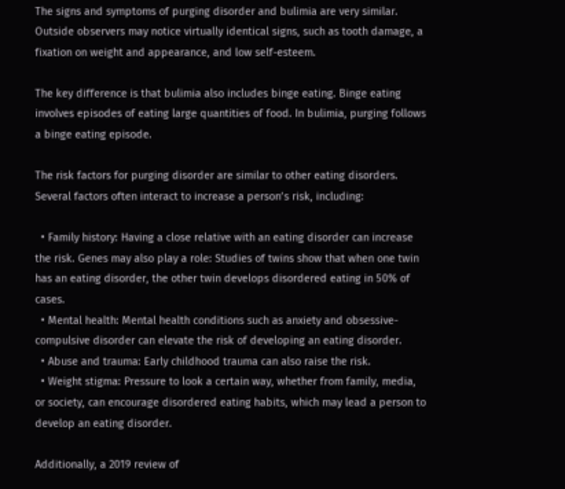The signs and symptoms of purging disorder and bulimia are very similar. Outside observers may notice virtually identical signs, such as tooth damage, a fixation on weight and appearance, and low self-esteem.

The key difference is that bulimia also includes binge eating. Binge eating involves episodes of eating large quantities of food. In bulimia, purging follows a binge eating episode.

The risk factors for purging disorder are similar to other eating disorders. Several factors often interact to increase a person’s risk, including:

  • Family history: Having a close relative with an eating disorder can increase the risk. Genes may also play a role: Studies of twins show that when one twin has an eating disorder, the other twin develops disordered eating in 50% of cases.
  • Mental health: Mental health conditions such as anxiety and obsessive-compulsive disorder can elevate the risk of developing an eating disorder.
  • Abuse and trauma: Early childhood trauma can also raise the risk.
  • Weight stigma: Pressure to look a certain way, whether from family, media, or society, can encourage disordered eating habits, which may lead a person to develop an eating disorder.

Additionally, a 2019 review of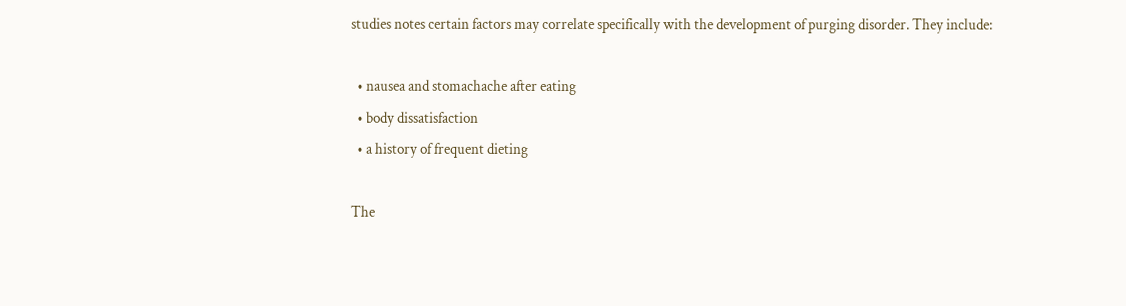studies notes certain factors may correlate specifically with the development of purging disorder. They include:

  • nausea and stomachache after eating
  • body dissatisfaction
  • a history of frequent dieting

The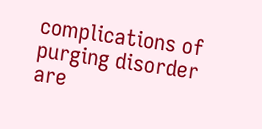complications of purging disorder are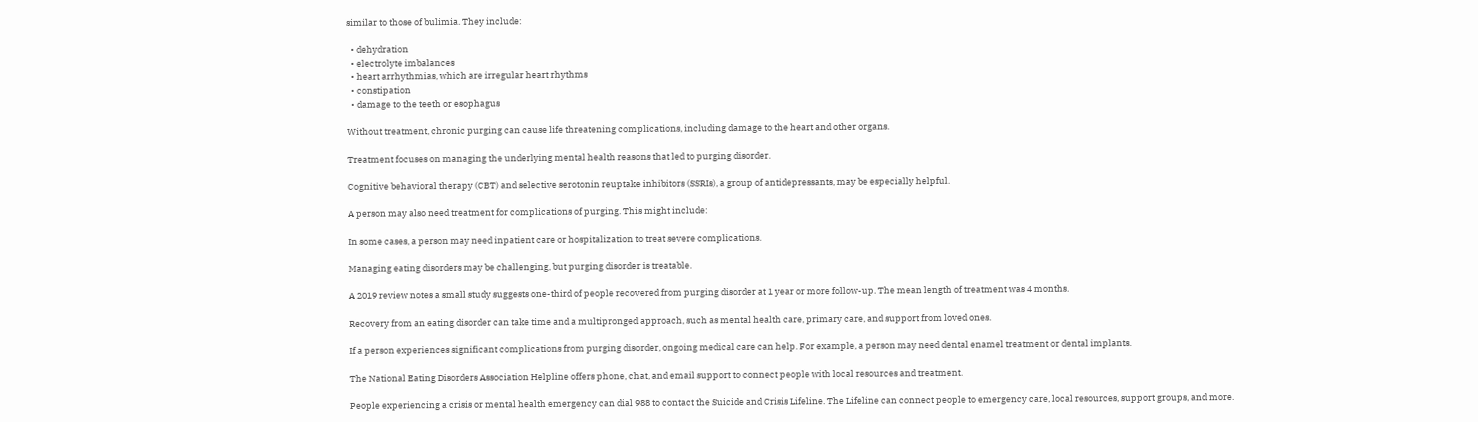similar to those of bulimia. They include:

  • dehydration
  • electrolyte imbalances
  • heart arrhythmias, which are irregular heart rhythms
  • constipation
  • damage to the teeth or esophagus

Without treatment, chronic purging can cause life threatening complications, including damage to the heart and other organs.

Treatment focuses on managing the underlying mental health reasons that led to purging disorder.

Cognitive behavioral therapy (CBT) and selective serotonin reuptake inhibitors (SSRIs), a group of antidepressants, may be especially helpful.

A person may also need treatment for complications of purging. This might include:

In some cases, a person may need inpatient care or hospitalization to treat severe complications.

Managing eating disorders may be challenging, but purging disorder is treatable.

A 2019 review notes a small study suggests one-third of people recovered from purging disorder at 1 year or more follow-up. The mean length of treatment was 4 months.

Recovery from an eating disorder can take time and a multipronged approach, such as mental health care, primary care, and support from loved ones.

If a person experiences significant complications from purging disorder, ongoing medical care can help. For example, a person may need dental enamel treatment or dental implants.

The National Eating Disorders Association Helpline offers phone, chat, and email support to connect people with local resources and treatment.

People experiencing a crisis or mental health emergency can dial 988 to contact the Suicide and Crisis Lifeline. The Lifeline can connect people to emergency care, local resources, support groups, and more.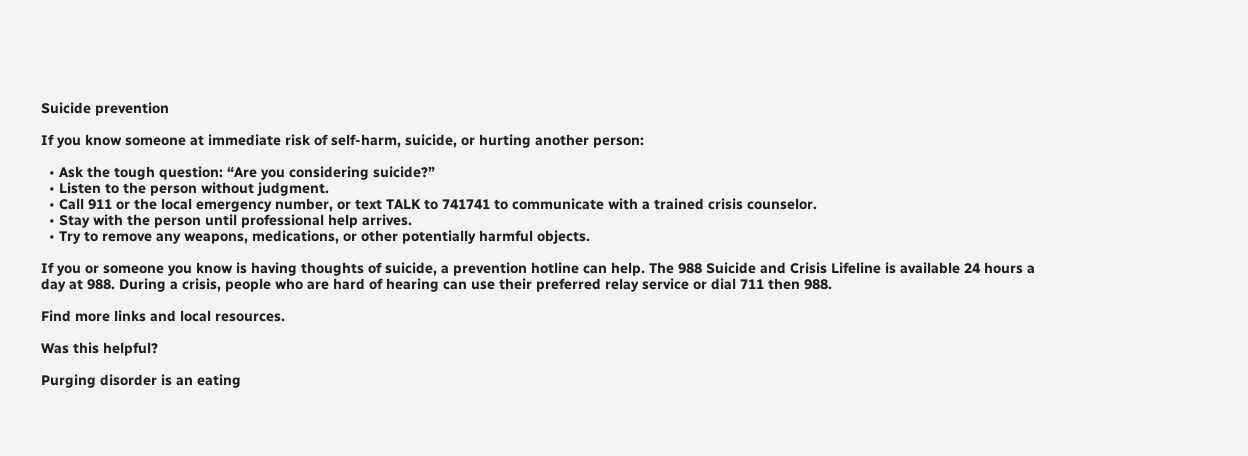Suicide prevention

If you know someone at immediate risk of self-harm, suicide, or hurting another person:

  • Ask the tough question: “Are you considering suicide?”
  • Listen to the person without judgment.
  • Call 911 or the local emergency number, or text TALK to 741741 to communicate with a trained crisis counselor.
  • Stay with the person until professional help arrives.
  • Try to remove any weapons, medications, or other potentially harmful objects.

If you or someone you know is having thoughts of suicide, a prevention hotline can help. The 988 Suicide and Crisis Lifeline is available 24 hours a day at 988. During a crisis, people who are hard of hearing can use their preferred relay service or dial 711 then 988.

Find more links and local resources.

Was this helpful?

Purging disorder is an eating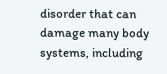disorder that can damage many body systems, including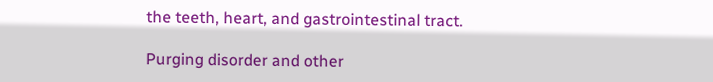the teeth, heart, and gastrointestinal tract.

Purging disorder and other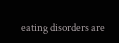eating disorders are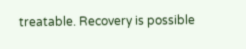treatable. Recovery is possible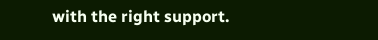with the right support.